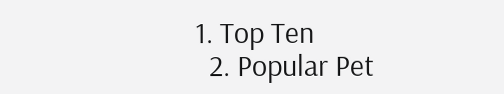1. Top Ten
  2. Popular Pet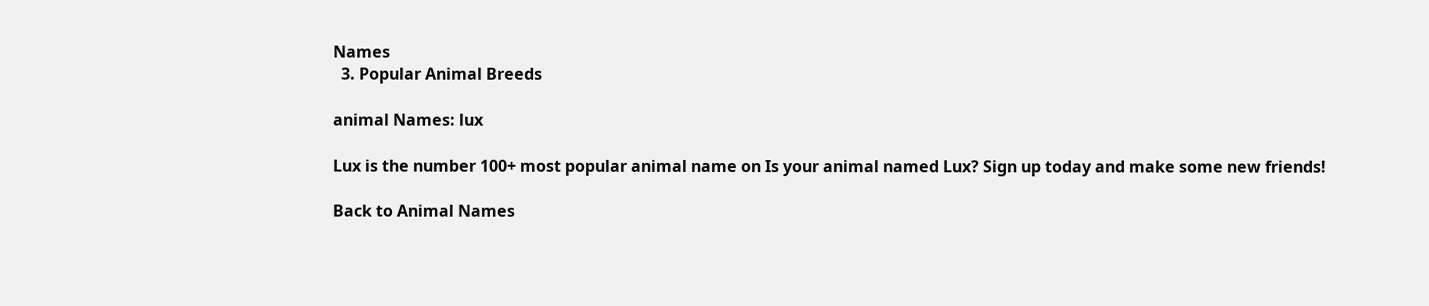Names
  3. Popular Animal Breeds

animal Names: lux

Lux is the number 100+ most popular animal name on Is your animal named Lux? Sign up today and make some new friends!

Back to Animal Names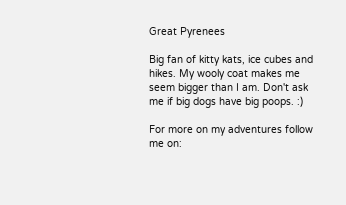Great Pyrenees

Big fan of kitty kats, ice cubes and hikes. My wooly coat makes me seem bigger than I am. Don't ask me if big dogs have big poops. :)

For more on my adventures follow me on: